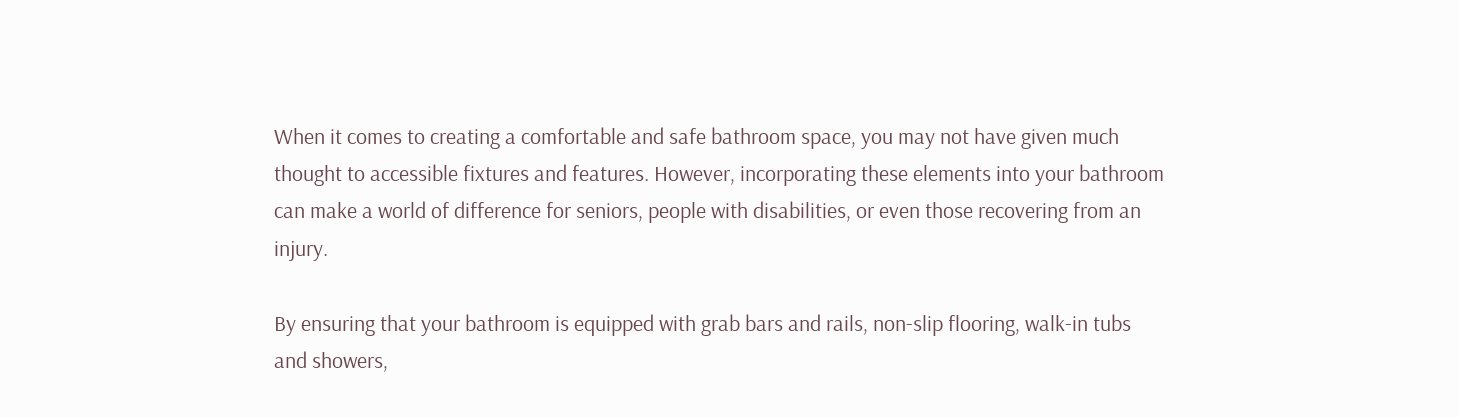When it comes to creating a comfortable and safe bathroom space, you may not have given much thought to accessible fixtures and features. However, incorporating these elements into your bathroom can make a world of difference for seniors, people with disabilities, or even those recovering from an injury.

By ensuring that your bathroom is equipped with grab bars and rails, non-slip flooring, walk-in tubs and showers,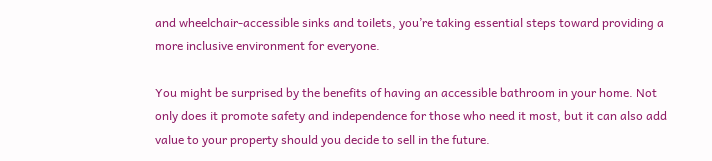and wheelchair-accessible sinks and toilets, you’re taking essential steps toward providing a more inclusive environment for everyone.

You might be surprised by the benefits of having an accessible bathroom in your home. Not only does it promote safety and independence for those who need it most, but it can also add value to your property should you decide to sell in the future.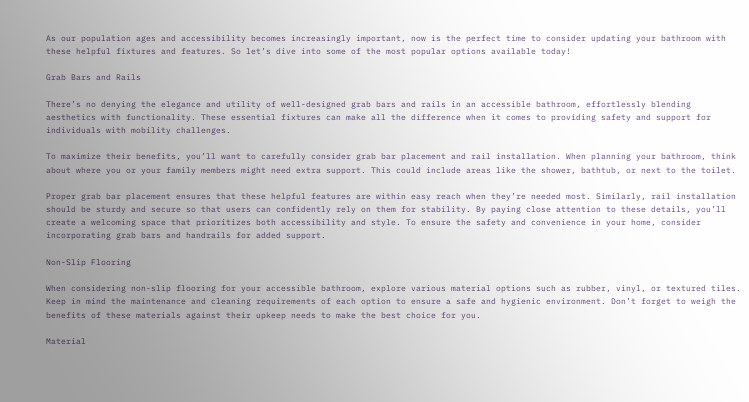As our population ages and accessibility becomes increasingly important, now is the perfect time to consider updating your bathroom with these helpful fixtures and features. So let’s dive into some of the most popular options available today!

Grab Bars and Rails

There’s no denying the elegance and utility of well-designed grab bars and rails in an accessible bathroom, effortlessly blending aesthetics with functionality. These essential fixtures can make all the difference when it comes to providing safety and support for individuals with mobility challenges.

To maximize their benefits, you’ll want to carefully consider grab bar placement and rail installation. When planning your bathroom, think about where you or your family members might need extra support. This could include areas like the shower, bathtub, or next to the toilet.

Proper grab bar placement ensures that these helpful features are within easy reach when they’re needed most. Similarly, rail installation should be sturdy and secure so that users can confidently rely on them for stability. By paying close attention to these details, you’ll create a welcoming space that prioritizes both accessibility and style. To ensure the safety and convenience in your home, consider incorporating grab bars and handrails for added support.

Non-Slip Flooring

When considering non-slip flooring for your accessible bathroom, explore various material options such as rubber, vinyl, or textured tiles. Keep in mind the maintenance and cleaning requirements of each option to ensure a safe and hygienic environment. Don’t forget to weigh the benefits of these materials against their upkeep needs to make the best choice for you.

Material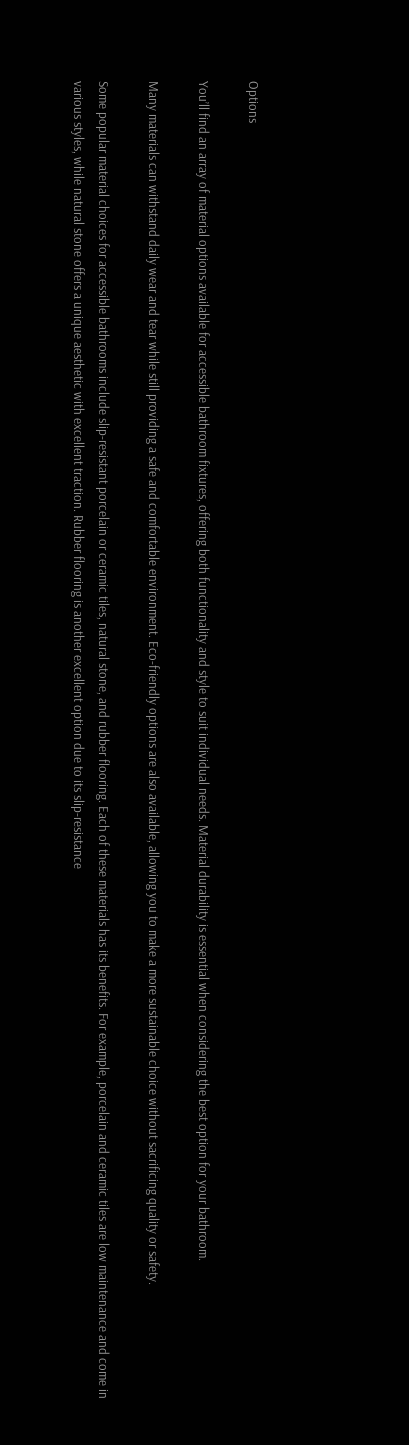Options

You’ll find an array of material options available for accessible bathroom fixtures, offering both functionality and style to suit individual needs. Material durability is essential when considering the best option for your bathroom.

Many materials can withstand daily wear and tear while still providing a safe and comfortable environment. Eco-friendly options are also available, allowing you to make a more sustainable choice without sacrificing quality or safety.

Some popular material choices for accessible bathrooms include slip-resistant porcelain or ceramic tiles, natural stone, and rubber flooring. Each of these materials has its benefits. For example, porcelain and ceramic tiles are low maintenance and come in various styles, while natural stone offers a unique aesthetic with excellent traction. Rubber flooring is another excellent option due to its slip-resistance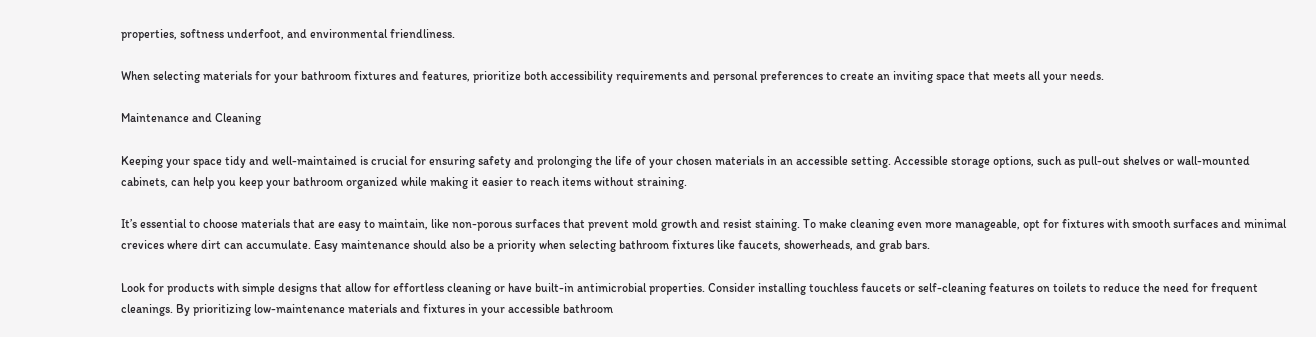properties, softness underfoot, and environmental friendliness.

When selecting materials for your bathroom fixtures and features, prioritize both accessibility requirements and personal preferences to create an inviting space that meets all your needs.

Maintenance and Cleaning

Keeping your space tidy and well-maintained is crucial for ensuring safety and prolonging the life of your chosen materials in an accessible setting. Accessible storage options, such as pull-out shelves or wall-mounted cabinets, can help you keep your bathroom organized while making it easier to reach items without straining.

It’s essential to choose materials that are easy to maintain, like non-porous surfaces that prevent mold growth and resist staining. To make cleaning even more manageable, opt for fixtures with smooth surfaces and minimal crevices where dirt can accumulate. Easy maintenance should also be a priority when selecting bathroom fixtures like faucets, showerheads, and grab bars.

Look for products with simple designs that allow for effortless cleaning or have built-in antimicrobial properties. Consider installing touchless faucets or self-cleaning features on toilets to reduce the need for frequent cleanings. By prioritizing low-maintenance materials and fixtures in your accessible bathroom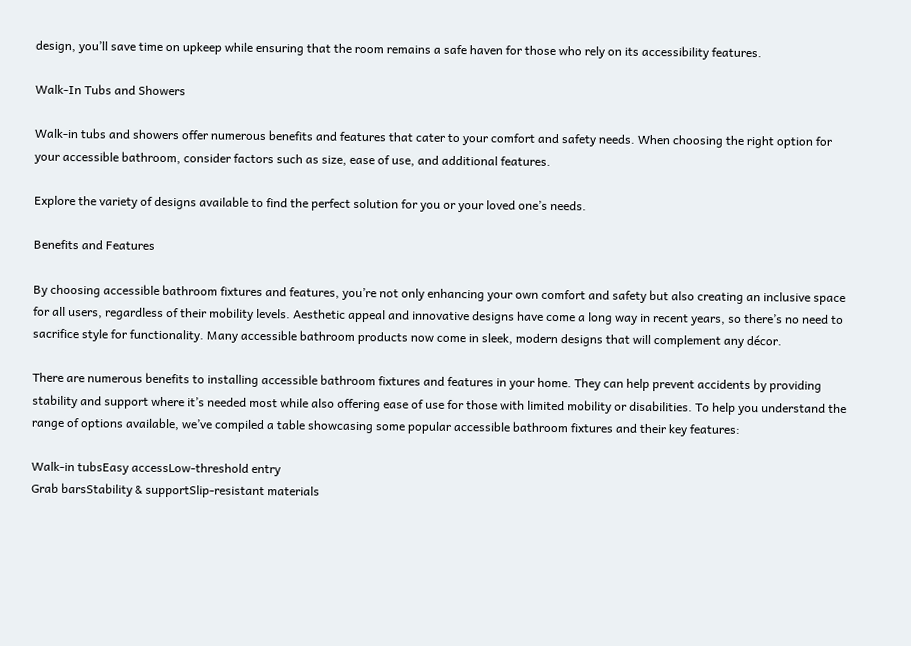design, you’ll save time on upkeep while ensuring that the room remains a safe haven for those who rely on its accessibility features.

Walk-In Tubs and Showers

Walk-in tubs and showers offer numerous benefits and features that cater to your comfort and safety needs. When choosing the right option for your accessible bathroom, consider factors such as size, ease of use, and additional features.

Explore the variety of designs available to find the perfect solution for you or your loved one’s needs.

Benefits and Features

By choosing accessible bathroom fixtures and features, you’re not only enhancing your own comfort and safety but also creating an inclusive space for all users, regardless of their mobility levels. Aesthetic appeal and innovative designs have come a long way in recent years, so there’s no need to sacrifice style for functionality. Many accessible bathroom products now come in sleek, modern designs that will complement any décor.

There are numerous benefits to installing accessible bathroom fixtures and features in your home. They can help prevent accidents by providing stability and support where it’s needed most while also offering ease of use for those with limited mobility or disabilities. To help you understand the range of options available, we’ve compiled a table showcasing some popular accessible bathroom fixtures and their key features:

Walk-in tubsEasy accessLow-threshold entry
Grab barsStability & supportSlip-resistant materials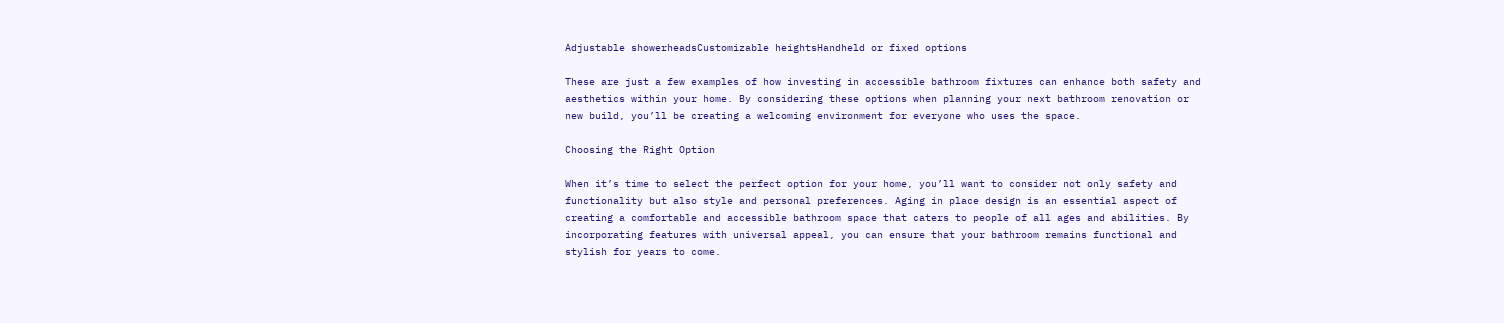Adjustable showerheadsCustomizable heightsHandheld or fixed options

These are just a few examples of how investing in accessible bathroom fixtures can enhance both safety and aesthetics within your home. By considering these options when planning your next bathroom renovation or new build, you’ll be creating a welcoming environment for everyone who uses the space.

Choosing the Right Option

When it’s time to select the perfect option for your home, you’ll want to consider not only safety and functionality but also style and personal preferences. Aging in place design is an essential aspect of creating a comfortable and accessible bathroom space that caters to people of all ages and abilities. By incorporating features with universal appeal, you can ensure that your bathroom remains functional and stylish for years to come.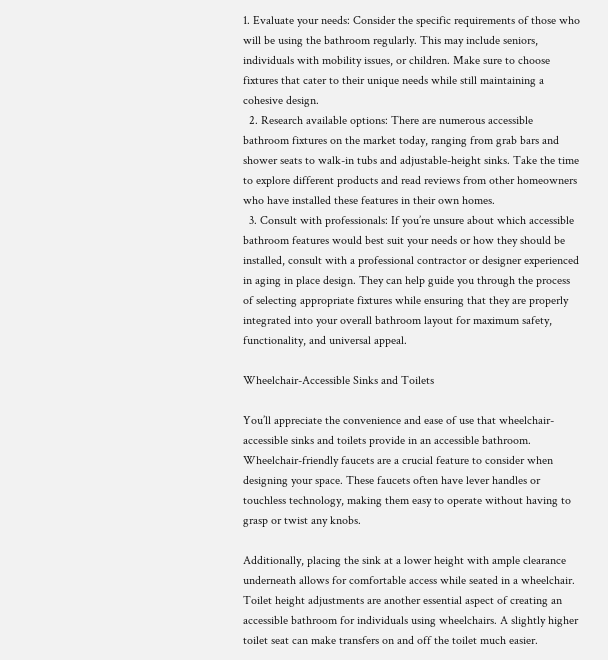1. Evaluate your needs: Consider the specific requirements of those who will be using the bathroom regularly. This may include seniors, individuals with mobility issues, or children. Make sure to choose fixtures that cater to their unique needs while still maintaining a cohesive design.
  2. Research available options: There are numerous accessible bathroom fixtures on the market today, ranging from grab bars and shower seats to walk-in tubs and adjustable-height sinks. Take the time to explore different products and read reviews from other homeowners who have installed these features in their own homes.
  3. Consult with professionals: If you’re unsure about which accessible bathroom features would best suit your needs or how they should be installed, consult with a professional contractor or designer experienced in aging in place design. They can help guide you through the process of selecting appropriate fixtures while ensuring that they are properly integrated into your overall bathroom layout for maximum safety, functionality, and universal appeal.

Wheelchair-Accessible Sinks and Toilets

You’ll appreciate the convenience and ease of use that wheelchair-accessible sinks and toilets provide in an accessible bathroom. Wheelchair-friendly faucets are a crucial feature to consider when designing your space. These faucets often have lever handles or touchless technology, making them easy to operate without having to grasp or twist any knobs.

Additionally, placing the sink at a lower height with ample clearance underneath allows for comfortable access while seated in a wheelchair. Toilet height adjustments are another essential aspect of creating an accessible bathroom for individuals using wheelchairs. A slightly higher toilet seat can make transfers on and off the toilet much easier.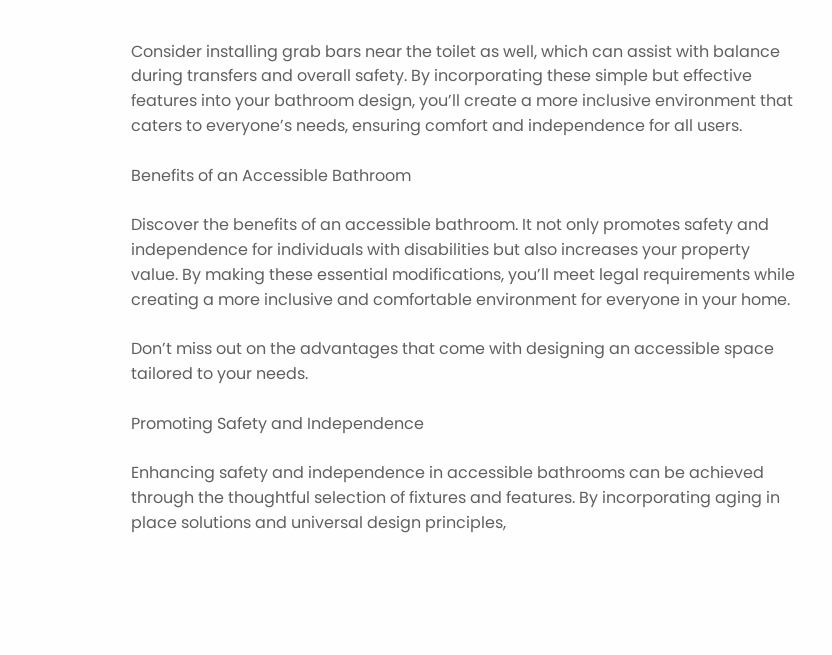Consider installing grab bars near the toilet as well, which can assist with balance during transfers and overall safety. By incorporating these simple but effective features into your bathroom design, you’ll create a more inclusive environment that caters to everyone’s needs, ensuring comfort and independence for all users.

Benefits of an Accessible Bathroom

Discover the benefits of an accessible bathroom. It not only promotes safety and independence for individuals with disabilities but also increases your property value. By making these essential modifications, you’ll meet legal requirements while creating a more inclusive and comfortable environment for everyone in your home.

Don’t miss out on the advantages that come with designing an accessible space tailored to your needs.

Promoting Safety and Independence

Enhancing safety and independence in accessible bathrooms can be achieved through the thoughtful selection of fixtures and features. By incorporating aging in place solutions and universal design principles,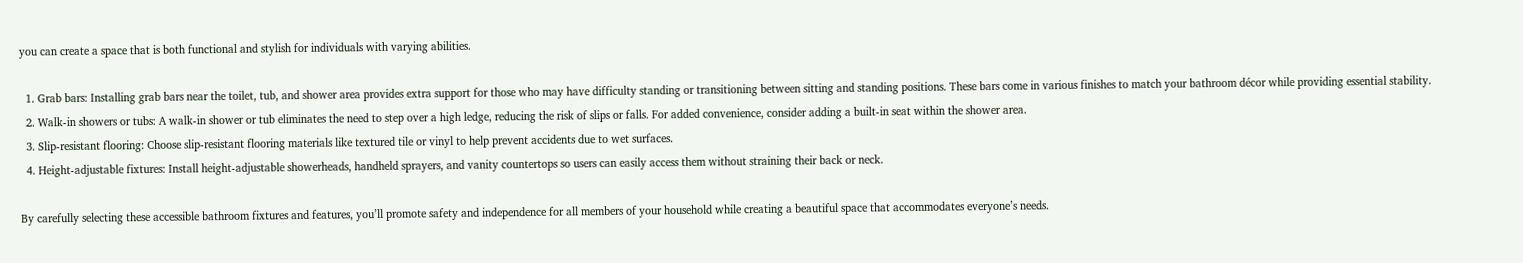you can create a space that is both functional and stylish for individuals with varying abilities.

  1. Grab bars: Installing grab bars near the toilet, tub, and shower area provides extra support for those who may have difficulty standing or transitioning between sitting and standing positions. These bars come in various finishes to match your bathroom décor while providing essential stability.
  2. Walk-in showers or tubs: A walk-in shower or tub eliminates the need to step over a high ledge, reducing the risk of slips or falls. For added convenience, consider adding a built-in seat within the shower area.
  3. Slip-resistant flooring: Choose slip-resistant flooring materials like textured tile or vinyl to help prevent accidents due to wet surfaces.
  4. Height-adjustable fixtures: Install height-adjustable showerheads, handheld sprayers, and vanity countertops so users can easily access them without straining their back or neck.

By carefully selecting these accessible bathroom fixtures and features, you’ll promote safety and independence for all members of your household while creating a beautiful space that accommodates everyone’s needs.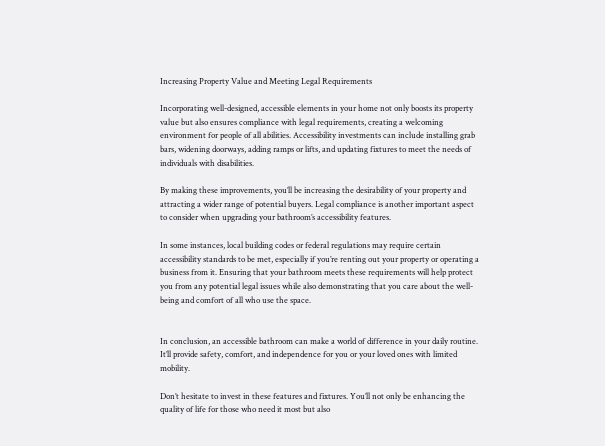Increasing Property Value and Meeting Legal Requirements

Incorporating well-designed, accessible elements in your home not only boosts its property value but also ensures compliance with legal requirements, creating a welcoming environment for people of all abilities. Accessibility investments can include installing grab bars, widening doorways, adding ramps or lifts, and updating fixtures to meet the needs of individuals with disabilities.

By making these improvements, you’ll be increasing the desirability of your property and attracting a wider range of potential buyers. Legal compliance is another important aspect to consider when upgrading your bathroom’s accessibility features.

In some instances, local building codes or federal regulations may require certain accessibility standards to be met, especially if you’re renting out your property or operating a business from it. Ensuring that your bathroom meets these requirements will help protect you from any potential legal issues while also demonstrating that you care about the well-being and comfort of all who use the space.


In conclusion, an accessible bathroom can make a world of difference in your daily routine. It’ll provide safety, comfort, and independence for you or your loved ones with limited mobility.

Don’t hesitate to invest in these features and fixtures. You’ll not only be enhancing the quality of life for those who need it most but also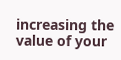increasing the value of your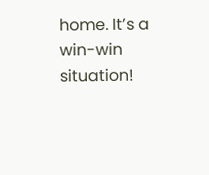home. It’s a win-win situation!